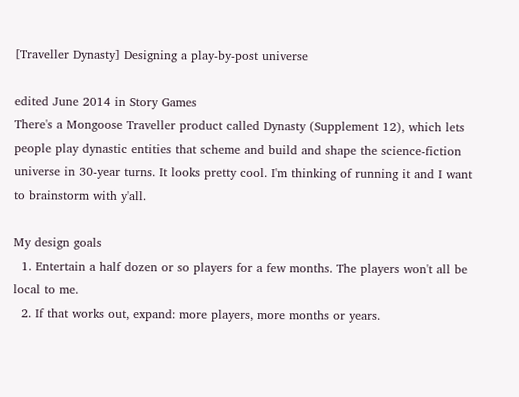[Traveller Dynasty] Designing a play-by-post universe

edited June 2014 in Story Games
There's a Mongoose Traveller product called Dynasty (Supplement 12), which lets people play dynastic entities that scheme and build and shape the science-fiction universe in 30-year turns. It looks pretty cool. I'm thinking of running it and I want to brainstorm with y'all.

My design goals
  1. Entertain a half dozen or so players for a few months. The players won't all be local to me.
  2. If that works out, expand: more players, more months or years.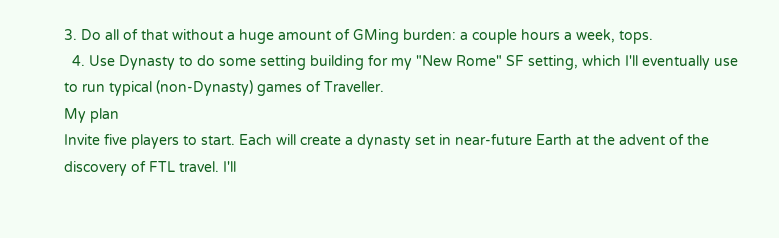3. Do all of that without a huge amount of GMing burden: a couple hours a week, tops.
  4. Use Dynasty to do some setting building for my "New Rome" SF setting, which I'll eventually use to run typical (non-Dynasty) games of Traveller.
My plan
Invite five players to start. Each will create a dynasty set in near-future Earth at the advent of the discovery of FTL travel. I'll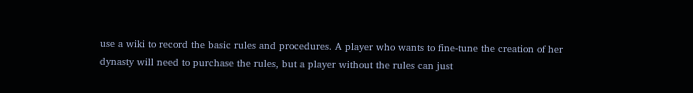use a wiki to record the basic rules and procedures. A player who wants to fine-tune the creation of her dynasty will need to purchase the rules, but a player without the rules can just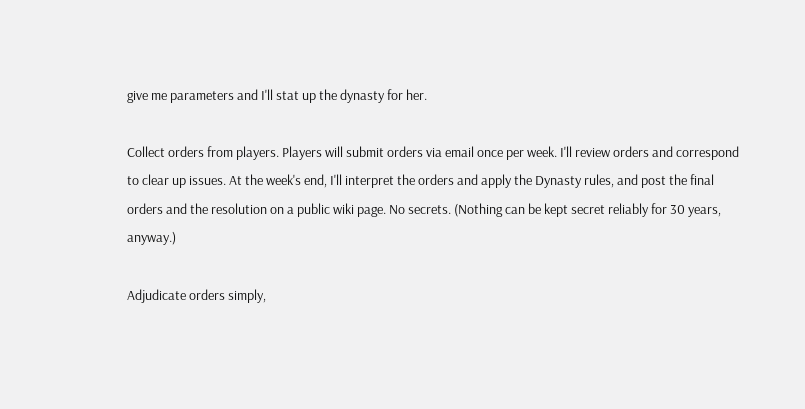give me parameters and I'll stat up the dynasty for her.

Collect orders from players. Players will submit orders via email once per week. I'll review orders and correspond to clear up issues. At the week's end, I'll interpret the orders and apply the Dynasty rules, and post the final orders and the resolution on a public wiki page. No secrets. (Nothing can be kept secret reliably for 30 years, anyway.)

Adjudicate orders simply,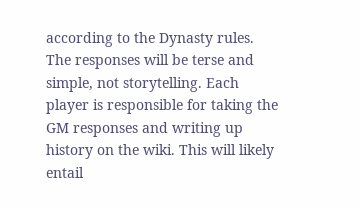according to the Dynasty rules. The responses will be terse and simple, not storytelling. Each player is responsible for taking the GM responses and writing up history on the wiki. This will likely entail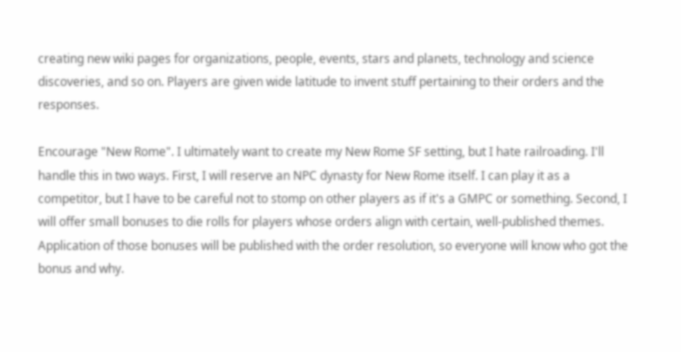creating new wiki pages for organizations, people, events, stars and planets, technology and science discoveries, and so on. Players are given wide latitude to invent stuff pertaining to their orders and the responses.

Encourage "New Rome". I ultimately want to create my New Rome SF setting, but I hate railroading. I'll handle this in two ways. First, I will reserve an NPC dynasty for New Rome itself. I can play it as a competitor, but I have to be careful not to stomp on other players as if it's a GMPC or something. Second, I will offer small bonuses to die rolls for players whose orders align with certain, well-published themes. Application of those bonuses will be published with the order resolution, so everyone will know who got the bonus and why.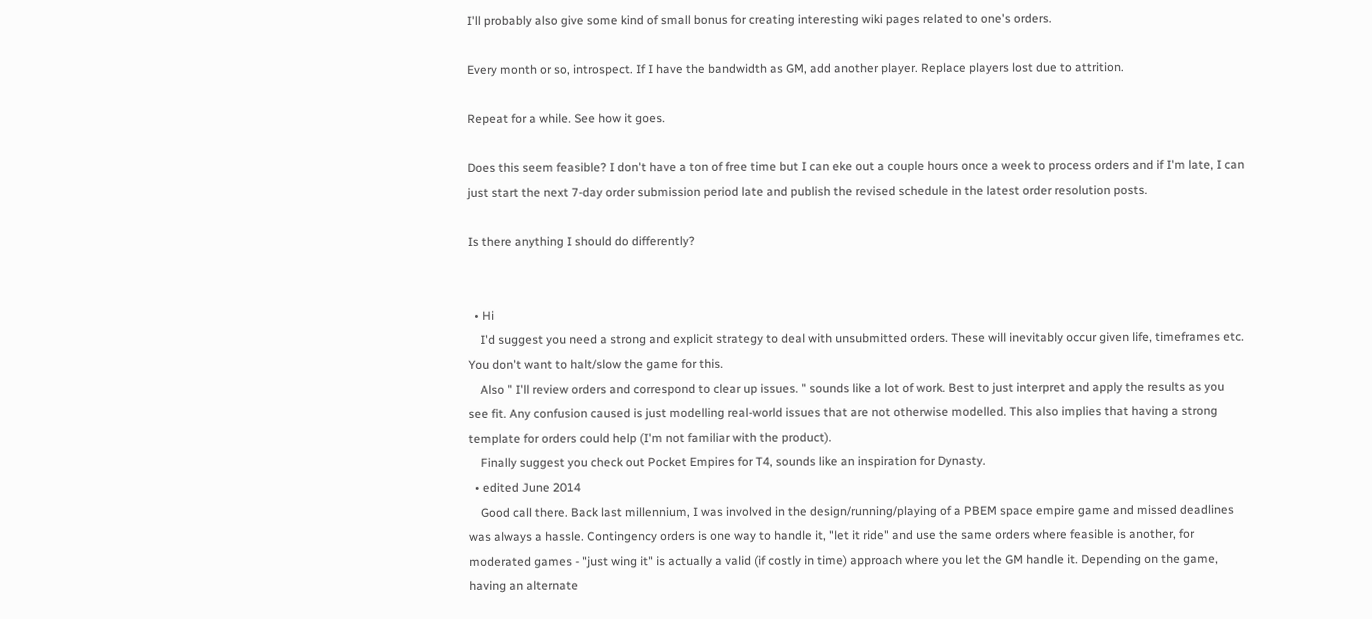I'll probably also give some kind of small bonus for creating interesting wiki pages related to one's orders.

Every month or so, introspect. If I have the bandwidth as GM, add another player. Replace players lost due to attrition.

Repeat for a while. See how it goes.

Does this seem feasible? I don't have a ton of free time but I can eke out a couple hours once a week to process orders and if I'm late, I can just start the next 7-day order submission period late and publish the revised schedule in the latest order resolution posts.

Is there anything I should do differently?


  • Hi
    I'd suggest you need a strong and explicit strategy to deal with unsubmitted orders. These will inevitably occur given life, timeframes etc. You don't want to halt/slow the game for this.
    Also " I'll review orders and correspond to clear up issues. " sounds like a lot of work. Best to just interpret and apply the results as you see fit. Any confusion caused is just modelling real-world issues that are not otherwise modelled. This also implies that having a strong template for orders could help (I'm not familiar with the product).
    Finally suggest you check out Pocket Empires for T4, sounds like an inspiration for Dynasty.
  • edited June 2014
    Good call there. Back last millennium, I was involved in the design/running/playing of a PBEM space empire game and missed deadlines was always a hassle. Contingency orders is one way to handle it, "let it ride" and use the same orders where feasible is another, for moderated games - "just wing it" is actually a valid (if costly in time) approach where you let the GM handle it. Depending on the game, having an alternate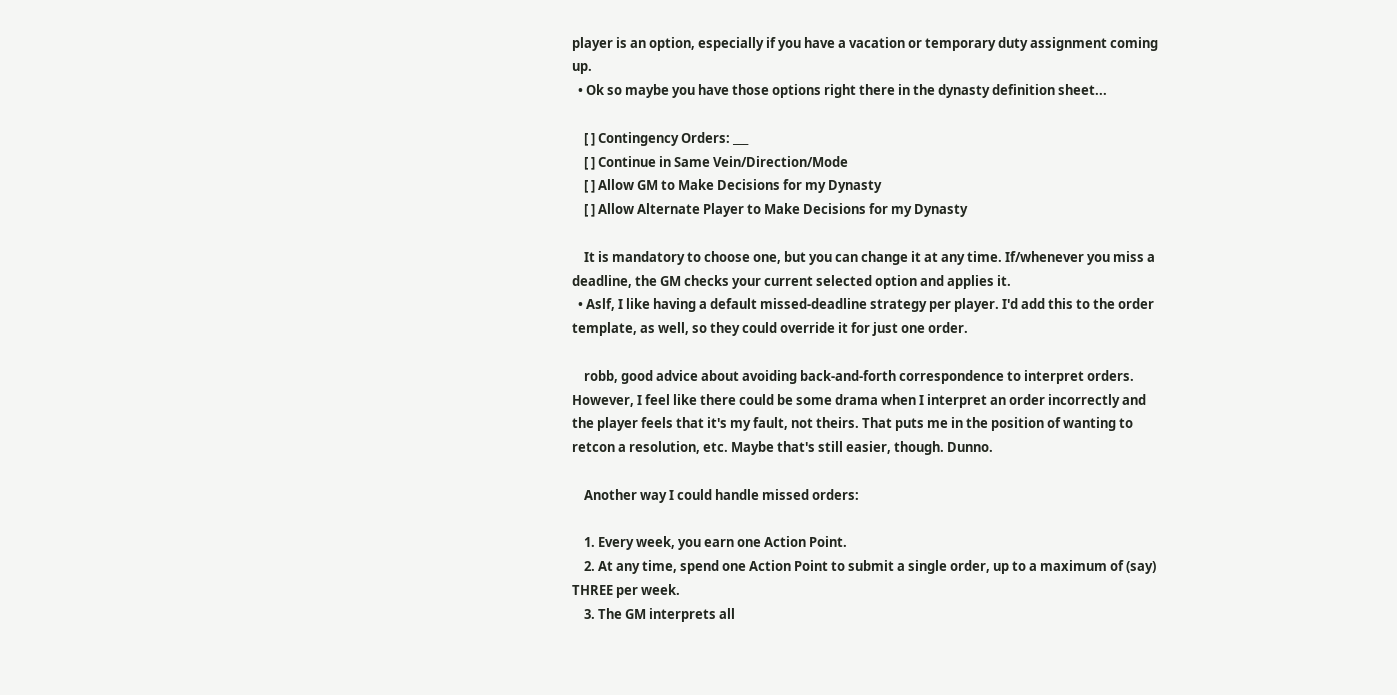player is an option, especially if you have a vacation or temporary duty assignment coming up.
  • Ok so maybe you have those options right there in the dynasty definition sheet...

    [ ] Contingency Orders: ___
    [ ] Continue in Same Vein/Direction/Mode
    [ ] Allow GM to Make Decisions for my Dynasty
    [ ] Allow Alternate Player to Make Decisions for my Dynasty

    It is mandatory to choose one, but you can change it at any time. If/whenever you miss a deadline, the GM checks your current selected option and applies it.
  • Aslf, I like having a default missed-deadline strategy per player. I'd add this to the order template, as well, so they could override it for just one order.

    robb, good advice about avoiding back-and-forth correspondence to interpret orders. However, I feel like there could be some drama when I interpret an order incorrectly and the player feels that it's my fault, not theirs. That puts me in the position of wanting to retcon a resolution, etc. Maybe that's still easier, though. Dunno.

    Another way I could handle missed orders:

    1. Every week, you earn one Action Point.
    2. At any time, spend one Action Point to submit a single order, up to a maximum of (say) THREE per week.
    3. The GM interprets all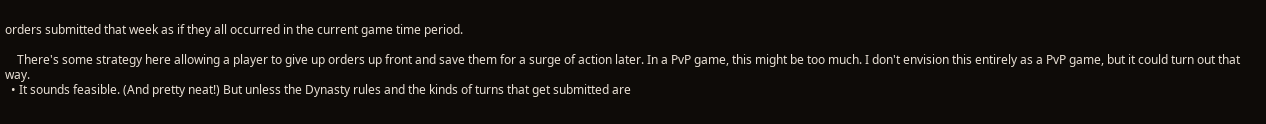orders submitted that week as if they all occurred in the current game time period.

    There's some strategy here allowing a player to give up orders up front and save them for a surge of action later. In a PvP game, this might be too much. I don't envision this entirely as a PvP game, but it could turn out that way.
  • It sounds feasible. (And pretty neat!) But unless the Dynasty rules and the kinds of turns that get submitted are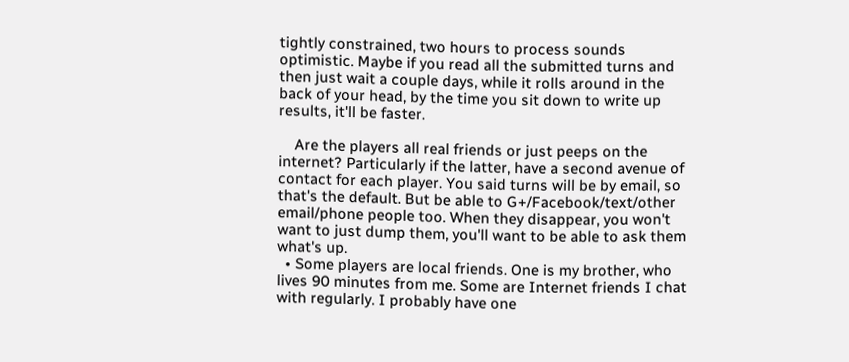tightly constrained, two hours to process sounds optimistic. Maybe if you read all the submitted turns and then just wait a couple days, while it rolls around in the back of your head, by the time you sit down to write up results, it'll be faster.

    Are the players all real friends or just peeps on the internet? Particularly if the latter, have a second avenue of contact for each player. You said turns will be by email, so that's the default. But be able to G+/Facebook/text/other email/phone people too. When they disappear, you won't want to just dump them, you'll want to be able to ask them what's up.
  • Some players are local friends. One is my brother, who lives 90 minutes from me. Some are Internet friends I chat with regularly. I probably have one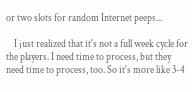or two slots for random Internet peeps...

    I just realized that it's not a full week cycle for the players. I need time to process, but they need time to process, too. So it's more like 3-4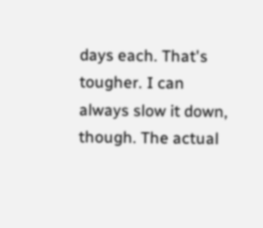days each. That's tougher. I can always slow it down, though. The actual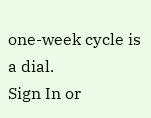one-week cycle is a dial.
Sign In or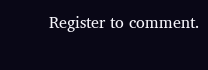Register to comment.